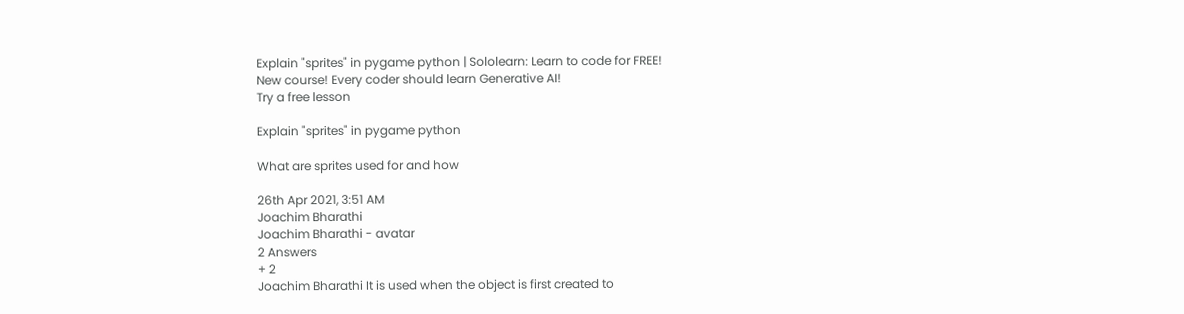Explain "sprites" in pygame python | Sololearn: Learn to code for FREE!
New course! Every coder should learn Generative AI!
Try a free lesson

Explain "sprites" in pygame python

What are sprites used for and how

26th Apr 2021, 3:51 AM
Joachim Bharathi
Joachim Bharathi - avatar
2 Answers
+ 2
Joachim Bharathi It is used when the object is first created to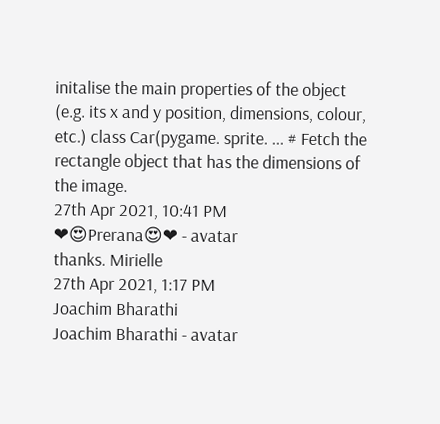initalise the main properties of the object (e.g. its x and y position, dimensions, colour, etc.) class Car(pygame. sprite. ... # Fetch the rectangle object that has the dimensions of the image.
27th Apr 2021, 10:41 PM
❤😍Prerana😍❤ - avatar
thanks. Mirielle
27th Apr 2021, 1:17 PM
Joachim Bharathi
Joachim Bharathi - avatar